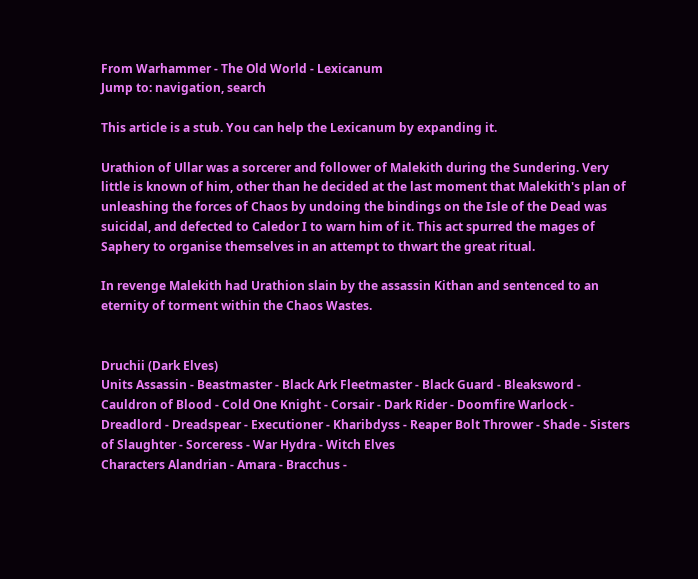From Warhammer - The Old World - Lexicanum
Jump to: navigation, search

This article is a stub. You can help the Lexicanum by expanding it.

Urathion of Ullar was a sorcerer and follower of Malekith during the Sundering. Very little is known of him, other than he decided at the last moment that Malekith's plan of unleashing the forces of Chaos by undoing the bindings on the Isle of the Dead was suicidal, and defected to Caledor I to warn him of it. This act spurred the mages of Saphery to organise themselves in an attempt to thwart the great ritual.

In revenge Malekith had Urathion slain by the assassin Kithan and sentenced to an eternity of torment within the Chaos Wastes.


Druchii (Dark Elves)
Units Assassin - Beastmaster - Black Ark Fleetmaster - Black Guard - Bleaksword - Cauldron of Blood - Cold One Knight - Corsair - Dark Rider - Doomfire Warlock - Dreadlord - Dreadspear - Executioner - Kharibdyss - Reaper Bolt Thrower - Shade - Sisters of Slaughter - Sorceress - War Hydra - Witch Elves
Characters Alandrian - Amara - Bracchus -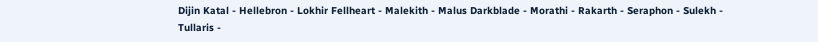Dijin Katal - Hellebron - Lokhir Fellheart - Malekith - Malus Darkblade - Morathi - Rakarth - Seraphon - Sulekh - Tullaris -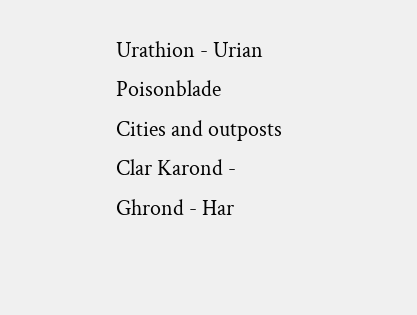Urathion - Urian Poisonblade
Cities and outposts Clar Karond - Ghrond - Har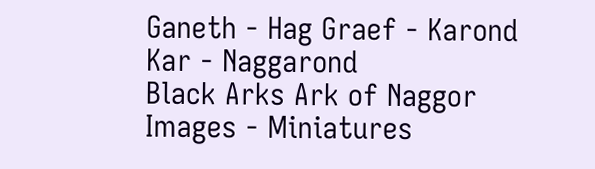Ganeth - Hag Graef - Karond Kar - Naggarond
Black Arks Ark of Naggor
Images - Miniatures